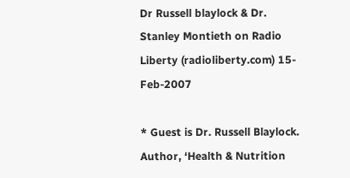Dr Russell blaylock & Dr. Stanley Montieth on Radio Liberty (radioliberty.com) 15-Feb-2007

* Guest is Dr. Russell Blaylock. Author, ‘Health & Nutrition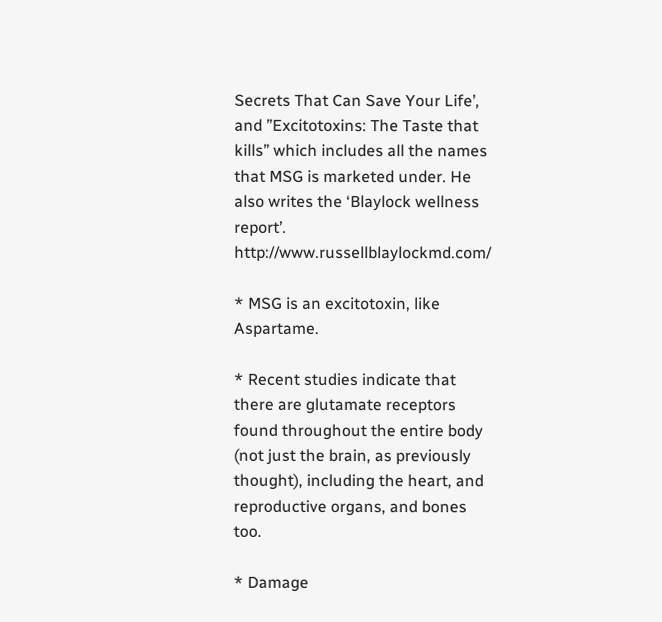Secrets That Can Save Your Life’, and ”Excitotoxins: The Taste that kills” which includes all the names that MSG is marketed under. He also writes the ‘Blaylock wellness report’. http://www.russellblaylockmd.com/

* MSG is an excitotoxin, like Aspartame.

* Recent studies indicate that there are glutamate receptors found throughout the entire body (not just the brain, as previously thought), including the heart, and reproductive organs, and bones too.

* Damage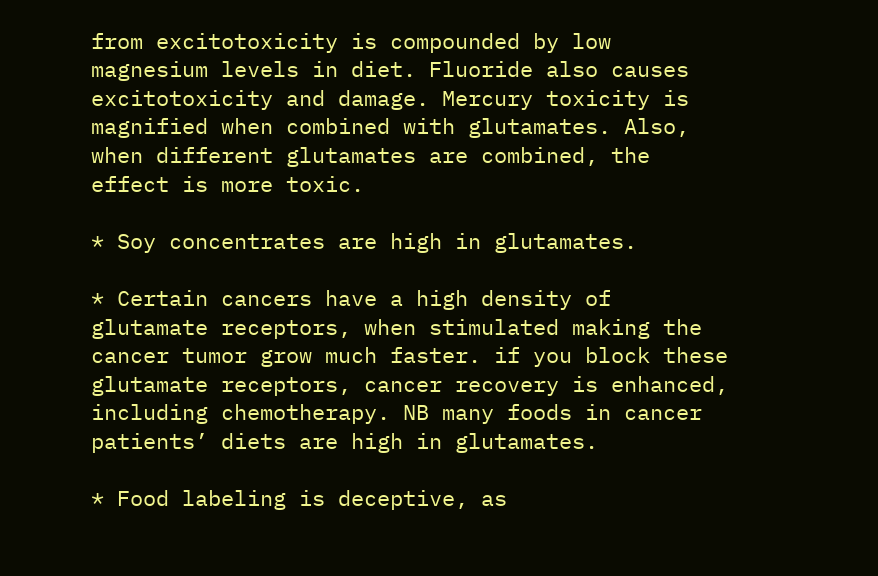from excitotoxicity is compounded by low magnesium levels in diet. Fluoride also causes excitotoxicity and damage. Mercury toxicity is magnified when combined with glutamates. Also, when different glutamates are combined, the effect is more toxic.

* Soy concentrates are high in glutamates.

* Certain cancers have a high density of glutamate receptors, when stimulated making the cancer tumor grow much faster. if you block these glutamate receptors, cancer recovery is enhanced, including chemotherapy. NB many foods in cancer patients’ diets are high in glutamates.

* Food labeling is deceptive, as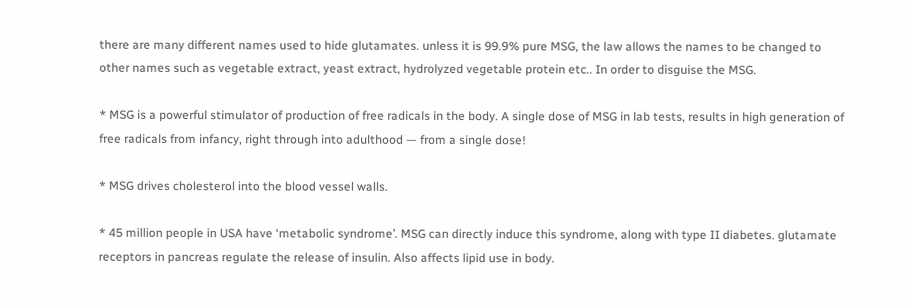there are many different names used to hide glutamates. unless it is 99.9% pure MSG, the law allows the names to be changed to other names such as vegetable extract, yeast extract, hydrolyzed vegetable protein etc.. In order to disguise the MSG.

* MSG is a powerful stimulator of production of free radicals in the body. A single dose of MSG in lab tests, results in high generation of free radicals from infancy, right through into adulthood — from a single dose!

* MSG drives cholesterol into the blood vessel walls.

* 45 million people in USA have ‘metabolic syndrome’. MSG can directly induce this syndrome, along with type II diabetes. glutamate receptors in pancreas regulate the release of insulin. Also affects lipid use in body.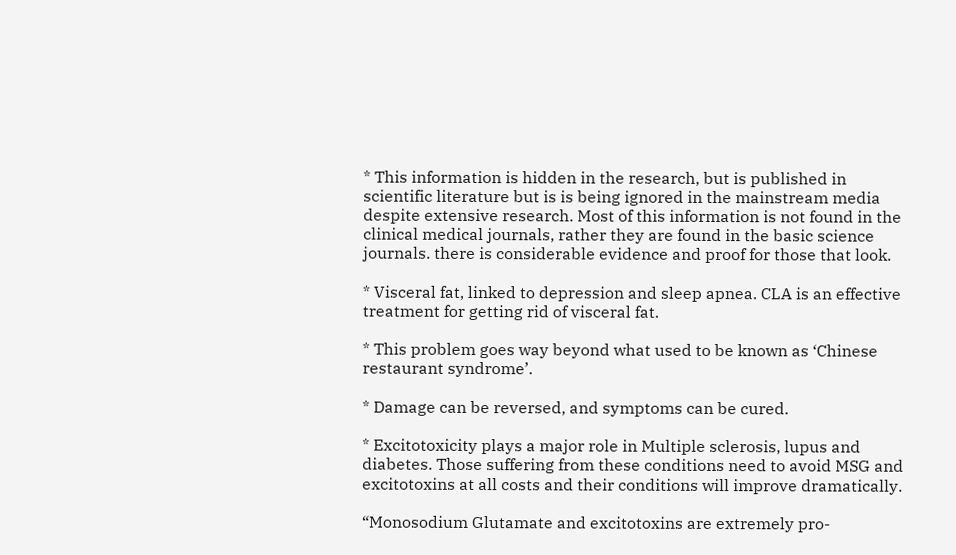* This information is hidden in the research, but is published in scientific literature but is is being ignored in the mainstream media despite extensive research. Most of this information is not found in the clinical medical journals, rather they are found in the basic science journals. there is considerable evidence and proof for those that look.

* Visceral fat, linked to depression and sleep apnea. CLA is an effective treatment for getting rid of visceral fat.

* This problem goes way beyond what used to be known as ‘Chinese restaurant syndrome’.

* Damage can be reversed, and symptoms can be cured.

* Excitotoxicity plays a major role in Multiple sclerosis, lupus and diabetes. Those suffering from these conditions need to avoid MSG and excitotoxins at all costs and their conditions will improve dramatically.

“Monosodium Glutamate and excitotoxins are extremely pro-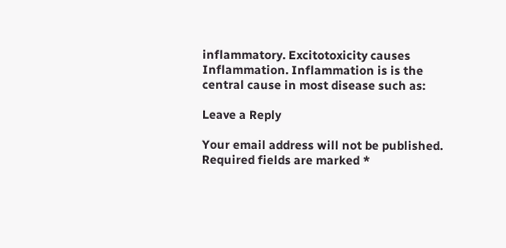inflammatory. Excitotoxicity causes Inflammation. Inflammation is is the central cause in most disease such as:

Leave a Reply

Your email address will not be published. Required fields are marked *